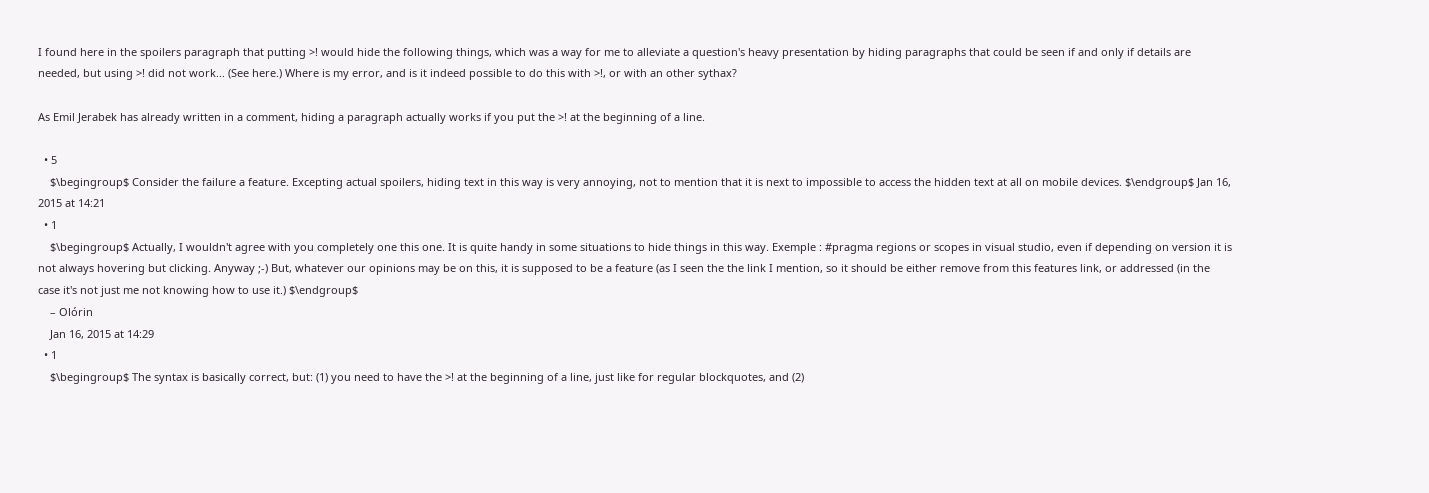I found here in the spoilers paragraph that putting >! would hide the following things, which was a way for me to alleviate a question's heavy presentation by hiding paragraphs that could be seen if and only if details are needed, but using >! did not work... (See here.) Where is my error, and is it indeed possible to do this with >!, or with an other sythax?

As Emil Jerabek has already written in a comment, hiding a paragraph actually works if you put the >! at the beginning of a line.

  • 5
    $\begingroup$ Consider the failure a feature. Excepting actual spoilers, hiding text in this way is very annoying, not to mention that it is next to impossible to access the hidden text at all on mobile devices. $\endgroup$ Jan 16, 2015 at 14:21
  • 1
    $\begingroup$ Actually, I wouldn't agree with you completely one this one. It is quite handy in some situations to hide things in this way. Exemple : #pragma regions or scopes in visual studio, even if depending on version it is not always hovering but clicking. Anyway ;-) But, whatever our opinions may be on this, it is supposed to be a feature (as I seen the the link I mention, so it should be either remove from this features link, or addressed (in the case it's not just me not knowing how to use it.) $\endgroup$
    – Olórin
    Jan 16, 2015 at 14:29
  • 1
    $\begingroup$ The syntax is basically correct, but: (1) you need to have the >! at the beginning of a line, just like for regular blockquotes, and (2)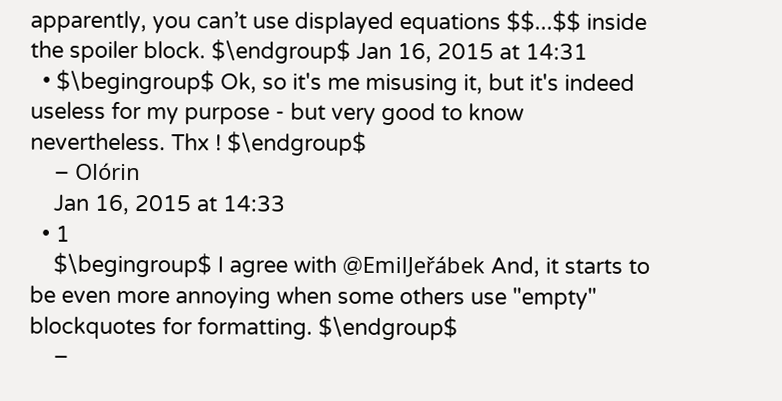apparently, you can’t use displayed equations $$...$$ inside the spoiler block. $\endgroup$ Jan 16, 2015 at 14:31
  • $\begingroup$ Ok, so it's me misusing it, but it's indeed useless for my purpose - but very good to know nevertheless. Thx ! $\endgroup$
    – Olórin
    Jan 16, 2015 at 14:33
  • 1
    $\begingroup$ I agree with @EmilJeřábek And, it starts to be even more annoying when some others use "empty" blockquotes for formatting. $\endgroup$
    –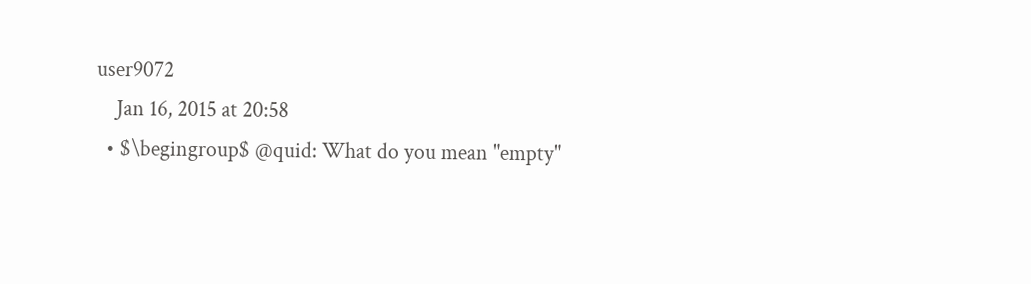user9072
    Jan 16, 2015 at 20:58
  • $\begingroup$ @quid: What do you mean "empty"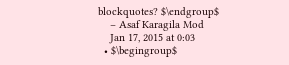blockquotes? $\endgroup$
    – Asaf Karagila Mod
    Jan 17, 2015 at 0:03
  • $\begingroup$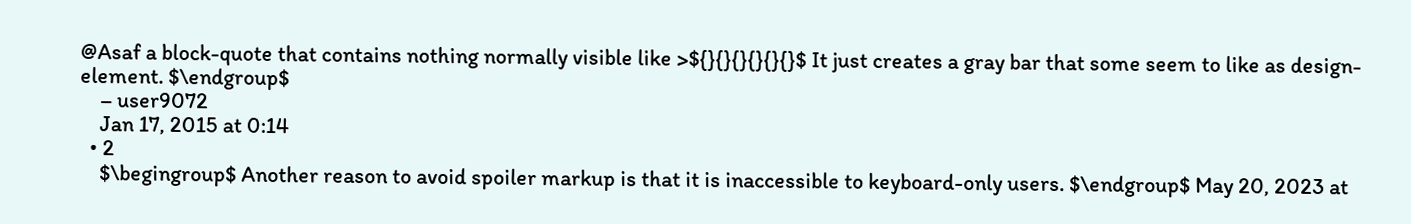@Asaf a block-quote that contains nothing normally visible like >${}{}{}{}{}{}$ It just creates a gray bar that some seem to like as design-element. $\endgroup$
    – user9072
    Jan 17, 2015 at 0:14
  • 2
    $\begingroup$ Another reason to avoid spoiler markup is that it is inaccessible to keyboard-only users. $\endgroup$ May 20, 2023 at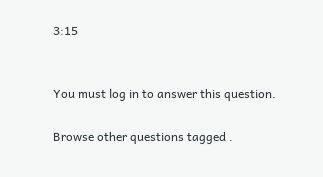3:15


You must log in to answer this question.

Browse other questions tagged .